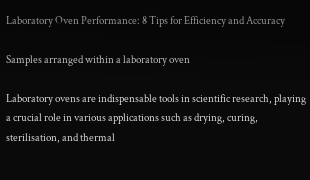Laboratory Oven Performance: 8 Tips for Efficiency and Accuracy

Samples arranged within a laboratory oven

Laboratory ovens are indispensable tools in scientific research, playing a crucial role in various applications such as drying, curing, sterilisation, and thermal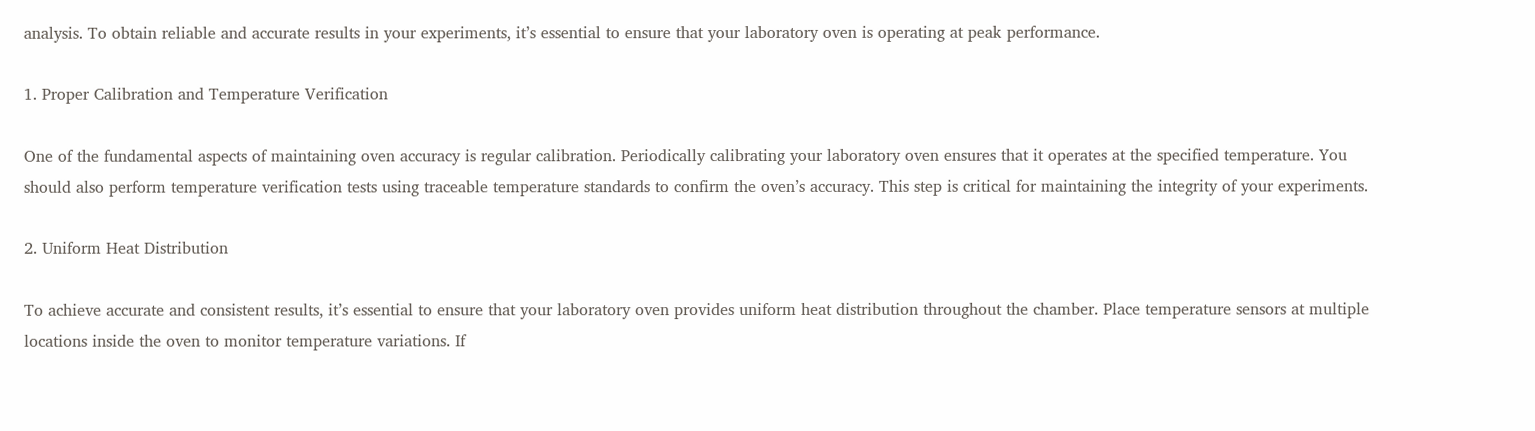analysis. To obtain reliable and accurate results in your experiments, it’s essential to ensure that your laboratory oven is operating at peak performance.

1. Proper Calibration and Temperature Verification

One of the fundamental aspects of maintaining oven accuracy is regular calibration. Periodically calibrating your laboratory oven ensures that it operates at the specified temperature. You should also perform temperature verification tests using traceable temperature standards to confirm the oven’s accuracy. This step is critical for maintaining the integrity of your experiments.

2. Uniform Heat Distribution

To achieve accurate and consistent results, it’s essential to ensure that your laboratory oven provides uniform heat distribution throughout the chamber. Place temperature sensors at multiple locations inside the oven to monitor temperature variations. If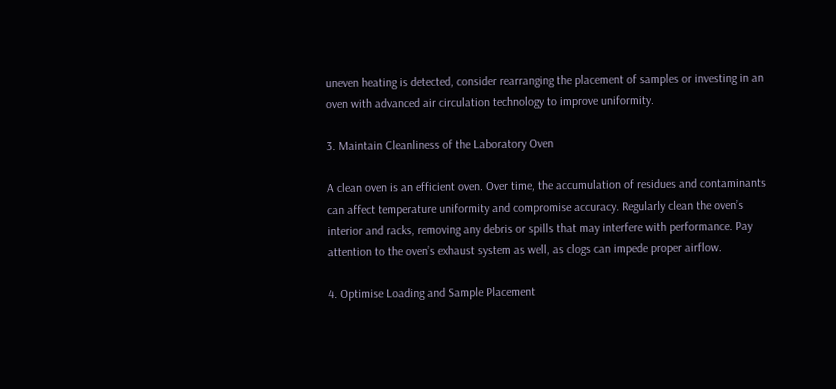uneven heating is detected, consider rearranging the placement of samples or investing in an oven with advanced air circulation technology to improve uniformity.

3. Maintain Cleanliness of the Laboratory Oven

A clean oven is an efficient oven. Over time, the accumulation of residues and contaminants can affect temperature uniformity and compromise accuracy. Regularly clean the oven’s interior and racks, removing any debris or spills that may interfere with performance. Pay attention to the oven’s exhaust system as well, as clogs can impede proper airflow.

4. Optimise Loading and Sample Placement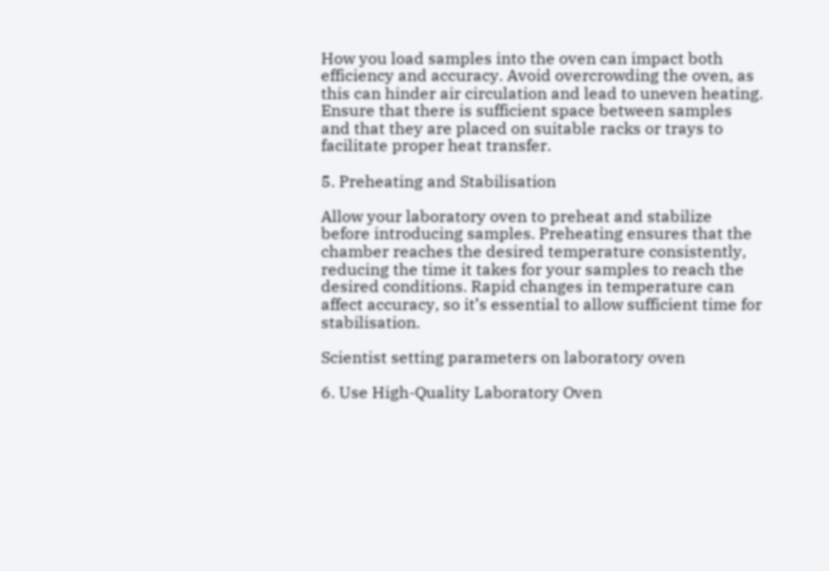How you load samples into the oven can impact both efficiency and accuracy. Avoid overcrowding the oven, as this can hinder air circulation and lead to uneven heating. Ensure that there is sufficient space between samples and that they are placed on suitable racks or trays to facilitate proper heat transfer.

5. Preheating and Stabilisation

Allow your laboratory oven to preheat and stabilize before introducing samples. Preheating ensures that the chamber reaches the desired temperature consistently, reducing the time it takes for your samples to reach the desired conditions. Rapid changes in temperature can affect accuracy, so it’s essential to allow sufficient time for stabilisation.

Scientist setting parameters on laboratory oven

6. Use High-Quality Laboratory Oven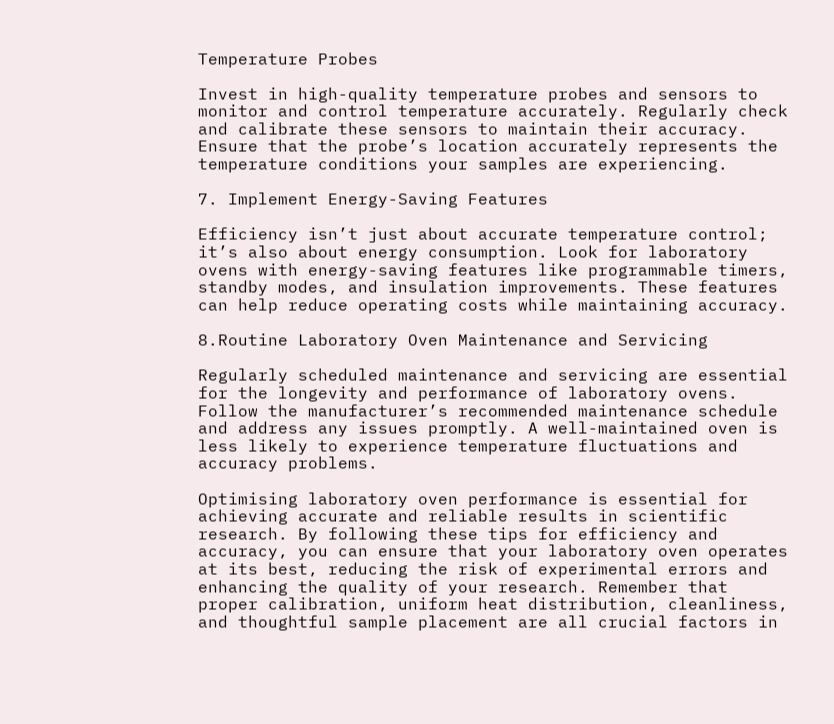Temperature Probes

Invest in high-quality temperature probes and sensors to monitor and control temperature accurately. Regularly check and calibrate these sensors to maintain their accuracy. Ensure that the probe’s location accurately represents the temperature conditions your samples are experiencing.

7. Implement Energy-Saving Features

Efficiency isn’t just about accurate temperature control; it’s also about energy consumption. Look for laboratory ovens with energy-saving features like programmable timers, standby modes, and insulation improvements. These features can help reduce operating costs while maintaining accuracy.

8.Routine Laboratory Oven Maintenance and Servicing

Regularly scheduled maintenance and servicing are essential for the longevity and performance of laboratory ovens. Follow the manufacturer’s recommended maintenance schedule and address any issues promptly. A well-maintained oven is less likely to experience temperature fluctuations and accuracy problems.

Optimising laboratory oven performance is essential for achieving accurate and reliable results in scientific research. By following these tips for efficiency and accuracy, you can ensure that your laboratory oven operates at its best, reducing the risk of experimental errors and enhancing the quality of your research. Remember that proper calibration, uniform heat distribution, cleanliness, and thoughtful sample placement are all crucial factors in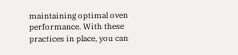maintaining optimal oven performance. With these practices in place, you can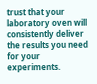trust that your laboratory oven will consistently deliver the results you need for your experiments.